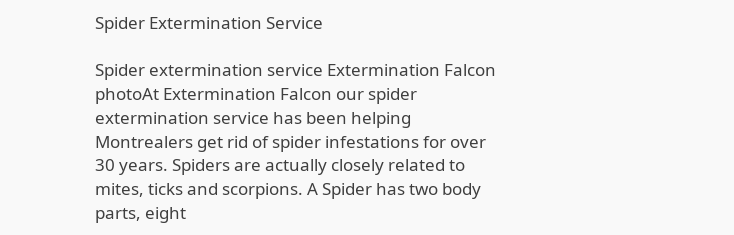Spider Extermination Service

Spider extermination service Extermination Falcon photoAt Extermination Falcon our spider extermination service has been helping Montrealers get rid of spider infestations for over 30 years. Spiders are actually closely related to mites, ticks and scorpions. A Spider has two body parts, eight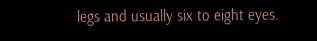legs and usually six to eight eyes.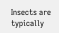Insects are typically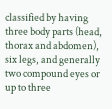classified by having three body parts (head, thorax and abdomen), six legs, and generally two compound eyes or up to three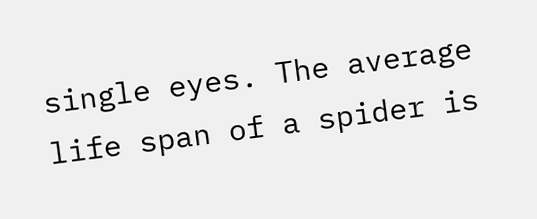single eyes. The average life span of a spider is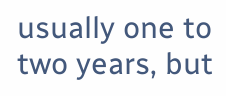usually one to two years, but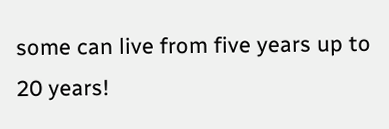some can live from five years up to 20 years!